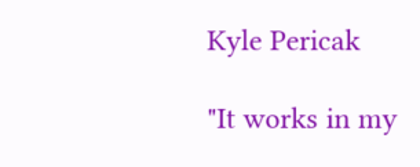Kyle Pericak

"It works in my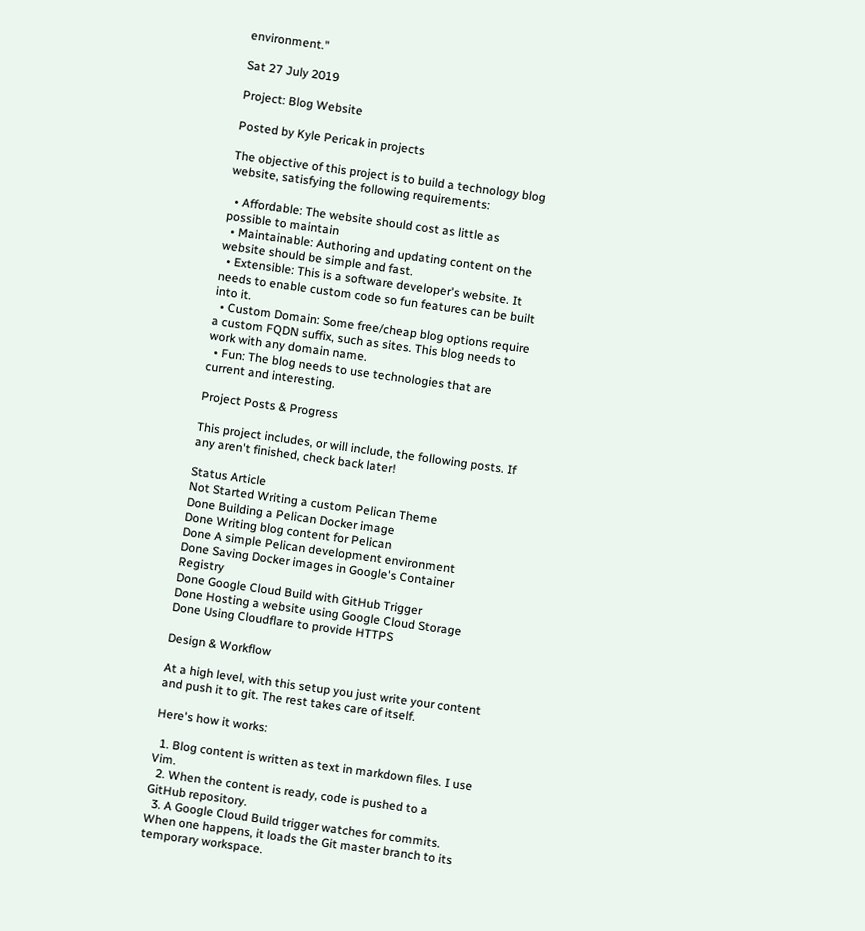environment."

Sat 27 July 2019

Project: Blog Website

Posted by Kyle Pericak in projects

The objective of this project is to build a technology blog website, satisfying the following requirements:

  • Affordable: The website should cost as little as possible to maintain
  • Maintainable: Authoring and updating content on the website should be simple and fast.
  • Extensible: This is a software developer's website. It needs to enable custom code so fun features can be built into it.
  • Custom Domain: Some free/cheap blog options require a custom FQDN suffix, such as sites. This blog needs to work with any domain name.
  • Fun: The blog needs to use technologies that are current and interesting.

Project Posts & Progress

This project includes, or will include, the following posts. If any aren't finished, check back later!

Status Article
Not Started Writing a custom Pelican Theme
Done Building a Pelican Docker image
Done Writing blog content for Pelican
Done A simple Pelican development environment
Done Saving Docker images in Google's Container Registry
Done Google Cloud Build with GitHub Trigger
Done Hosting a website using Google Cloud Storage
Done Using Cloudflare to provide HTTPS

Design & Workflow

At a high level, with this setup you just write your content and push it to git. The rest takes care of itself.

Here's how it works:

  1. Blog content is written as text in markdown files. I use Vim.
  2. When the content is ready, code is pushed to a GitHub repository.
  3. A Google Cloud Build trigger watches for commits. When one happens, it loads the Git master branch to its temporary workspace.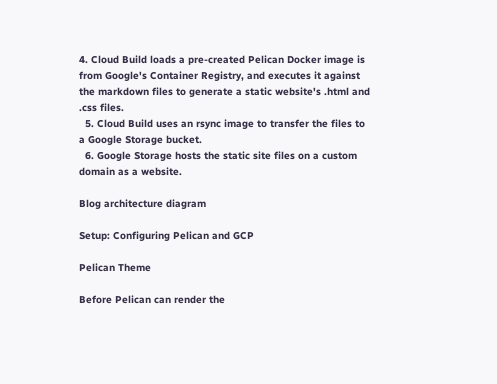4. Cloud Build loads a pre-created Pelican Docker image is from Google's Container Registry, and executes it against the markdown files to generate a static website's .html and .css files.
  5. Cloud Build uses an rsync image to transfer the files to a Google Storage bucket.
  6. Google Storage hosts the static site files on a custom domain as a website.

Blog architecture diagram

Setup: Configuring Pelican and GCP

Pelican Theme

Before Pelican can render the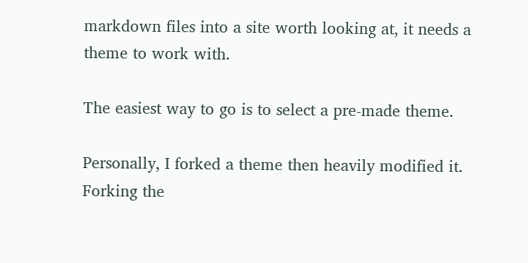markdown files into a site worth looking at, it needs a theme to work with.

The easiest way to go is to select a pre-made theme.

Personally, I forked a theme then heavily modified it. Forking the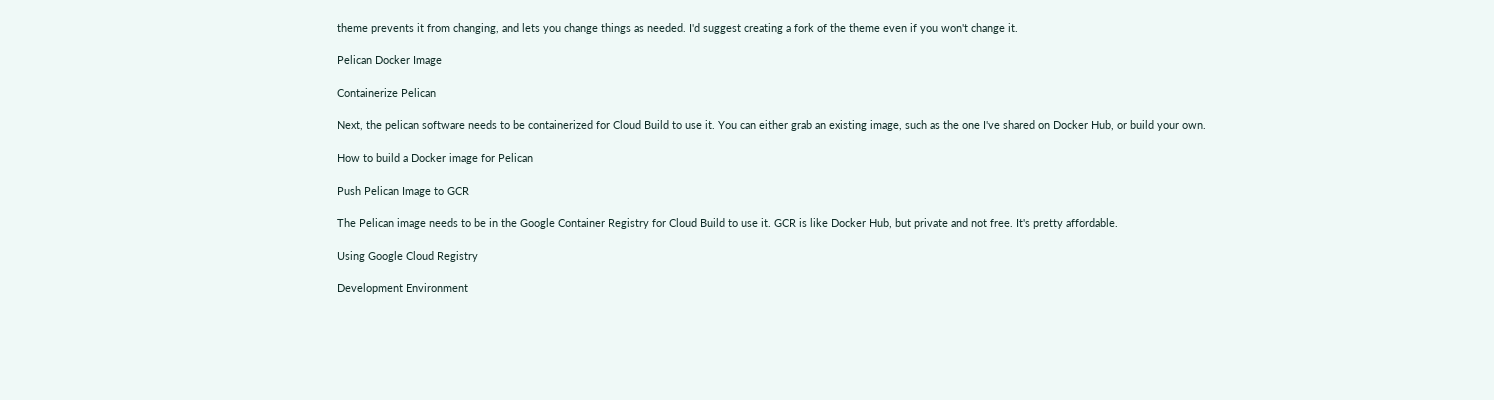theme prevents it from changing, and lets you change things as needed. I'd suggest creating a fork of the theme even if you won't change it.

Pelican Docker Image

Containerize Pelican

Next, the pelican software needs to be containerized for Cloud Build to use it. You can either grab an existing image, such as the one I've shared on Docker Hub, or build your own.

How to build a Docker image for Pelican

Push Pelican Image to GCR

The Pelican image needs to be in the Google Container Registry for Cloud Build to use it. GCR is like Docker Hub, but private and not free. It's pretty affordable.

Using Google Cloud Registry

Development Environment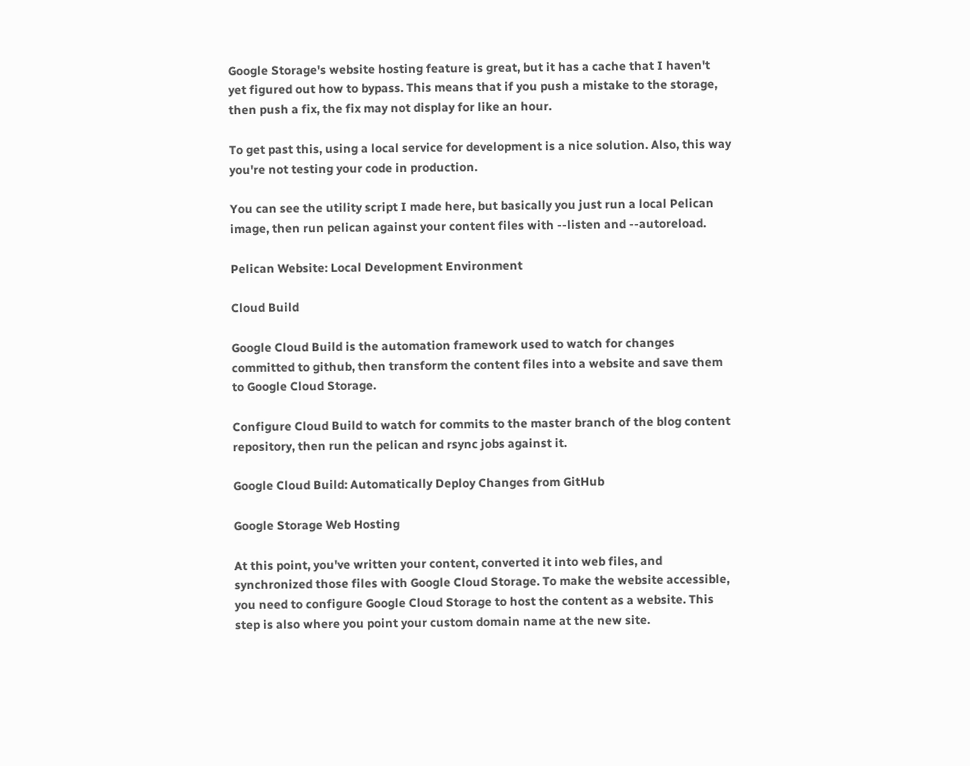Google Storage's website hosting feature is great, but it has a cache that I haven't yet figured out how to bypass. This means that if you push a mistake to the storage, then push a fix, the fix may not display for like an hour.

To get past this, using a local service for development is a nice solution. Also, this way you're not testing your code in production.

You can see the utility script I made here, but basically you just run a local Pelican image, then run pelican against your content files with --listen and --autoreload.

Pelican Website: Local Development Environment

Cloud Build

Google Cloud Build is the automation framework used to watch for changes committed to github, then transform the content files into a website and save them to Google Cloud Storage.

Configure Cloud Build to watch for commits to the master branch of the blog content repository, then run the pelican and rsync jobs against it.

Google Cloud Build: Automatically Deploy Changes from GitHub

Google Storage Web Hosting

At this point, you've written your content, converted it into web files, and synchronized those files with Google Cloud Storage. To make the website accessible, you need to configure Google Cloud Storage to host the content as a website. This step is also where you point your custom domain name at the new site.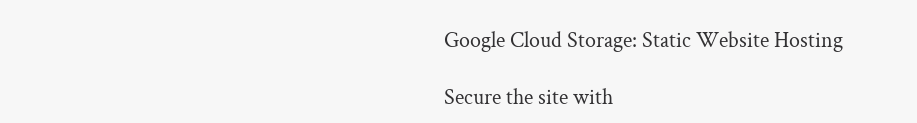Google Cloud Storage: Static Website Hosting

Secure the site with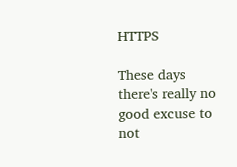HTTPS

These days there's really no good excuse to not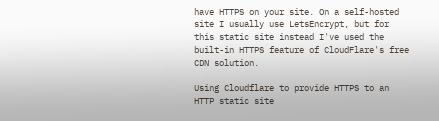have HTTPS on your site. On a self-hosted site I usually use LetsEncrypt, but for this static site instead I've used the built-in HTTPS feature of CloudFlare's free CDN solution.

Using Cloudflare to provide HTTPS to an HTTP static site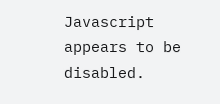Javascript appears to be disabled.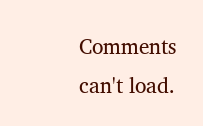Comments can't load.